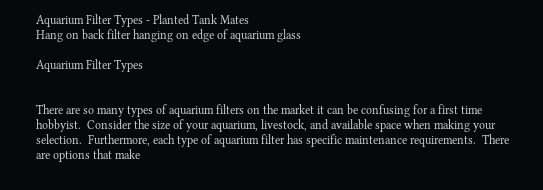Aquarium Filter Types - Planted Tank Mates
Hang on back filter hanging on edge of aquarium glass

Aquarium Filter Types


There are so many types of aquarium filters on the market it can be confusing for a first time hobbyist.  Consider the size of your aquarium, livestock, and available space when making your selection.  Furthermore, each type of aquarium filter has specific maintenance requirements.  There are options that make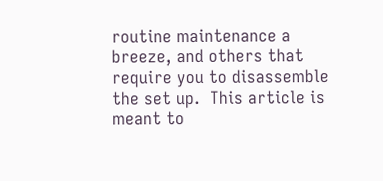routine maintenance a breeze, and others that require you to disassemble the set up.  This article is meant to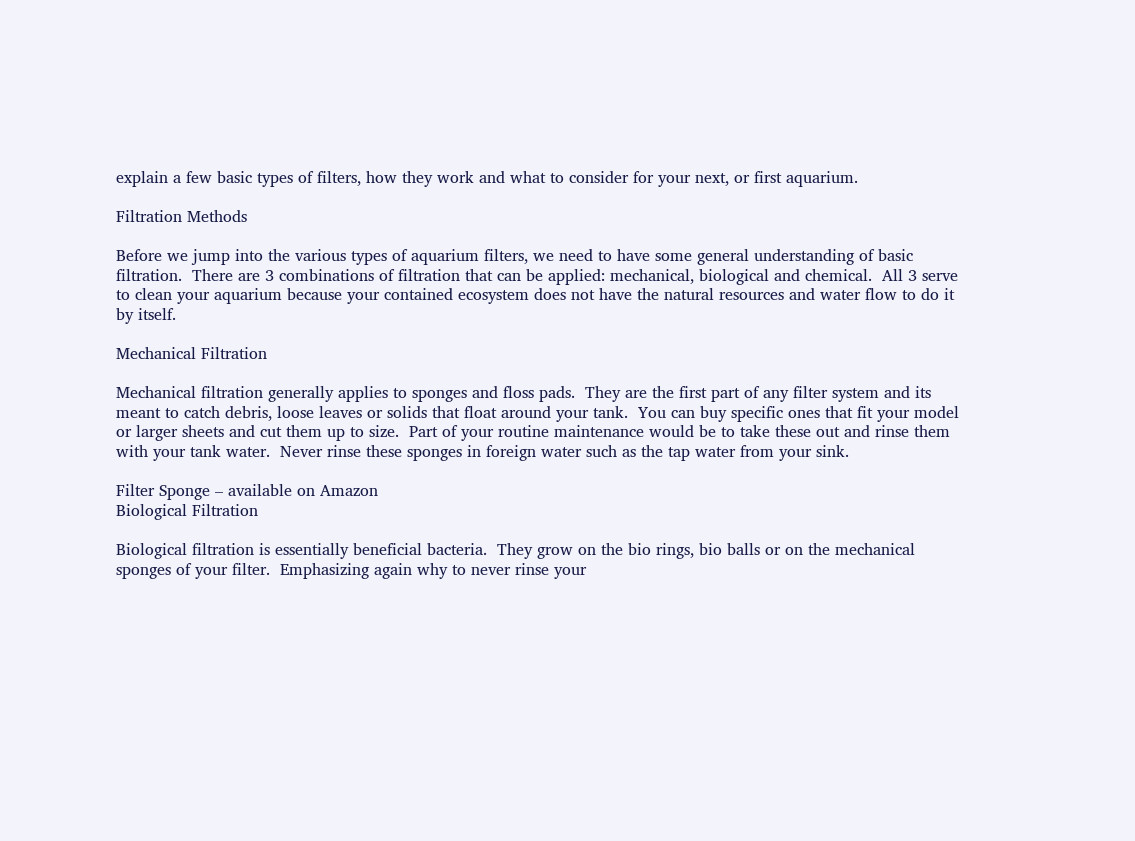explain a few basic types of filters, how they work and what to consider for your next, or first aquarium.

Filtration Methods

Before we jump into the various types of aquarium filters, we need to have some general understanding of basic filtration.  There are 3 combinations of filtration that can be applied: mechanical, biological and chemical.  All 3 serve to clean your aquarium because your contained ecosystem does not have the natural resources and water flow to do it by itself.

Mechanical Filtration

Mechanical filtration generally applies to sponges and floss pads.  They are the first part of any filter system and its meant to catch debris, loose leaves or solids that float around your tank.  You can buy specific ones that fit your model or larger sheets and cut them up to size.  Part of your routine maintenance would be to take these out and rinse them with your tank water.  Never rinse these sponges in foreign water such as the tap water from your sink.

Filter Sponge – available on Amazon
Biological Filtration

Biological filtration is essentially beneficial bacteria.  They grow on the bio rings, bio balls or on the mechanical sponges of your filter.  Emphasizing again why to never rinse your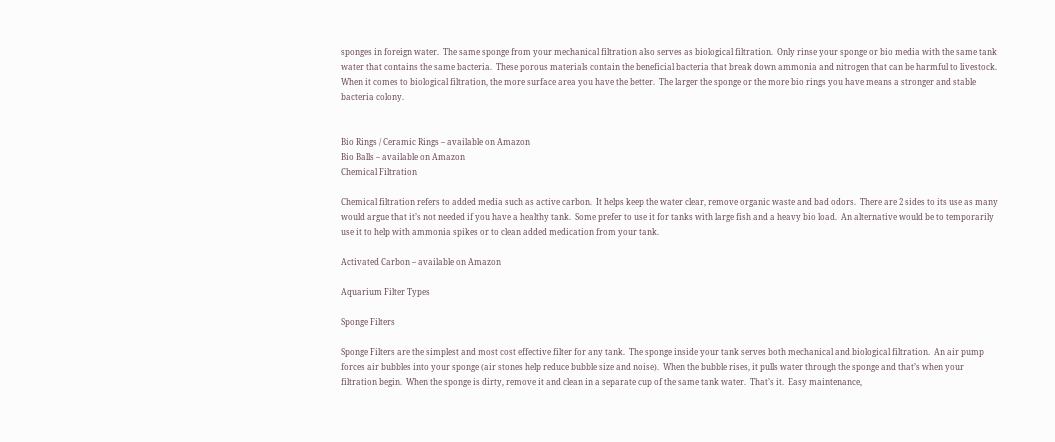sponges in foreign water.  The same sponge from your mechanical filtration also serves as biological filtration.  Only rinse your sponge or bio media with the same tank water that contains the same bacteria.  These porous materials contain the beneficial bacteria that break down ammonia and nitrogen that can be harmful to livestock.   When it comes to biological filtration, the more surface area you have the better.  The larger the sponge or the more bio rings you have means a stronger and stable bacteria colony.


Bio Rings / Ceramic Rings – available on Amazon
Bio Balls – available on Amazon
Chemical Filtration

Chemical filtration refers to added media such as active carbon.  It helps keep the water clear, remove organic waste and bad odors.  There are 2 sides to its use as many would argue that it’s not needed if you have a healthy tank.  Some prefer to use it for tanks with large fish and a heavy bio load.  An alternative would be to temporarily use it to help with ammonia spikes or to clean added medication from your tank.

Activated Carbon – available on Amazon

Aquarium Filter Types

Sponge Filters

Sponge Filters are the simplest and most cost effective filter for any tank.  The sponge inside your tank serves both mechanical and biological filtration.  An air pump forces air bubbles into your sponge (air stones help reduce bubble size and noise).  When the bubble rises, it pulls water through the sponge and that’s when your filtration begin.  When the sponge is dirty, remove it and clean in a separate cup of the same tank water.  That’s it.  Easy maintenance,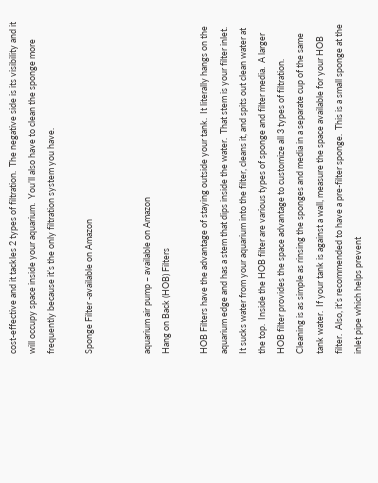cost-effective and it tackles 2 types of filtration.  The negative side is its visibility and it will occupy space inside your aquarium.  You’ll also have to clean the sponge more frequently because it’s the only filtration system you have.

Sponge Filter -available on Amazon


aquarium air pump – available on Amazon
Hang on Back (HOB) Filters

HOB Filters have the advantage of staying outside your tank.  It literally hangs on the aquarium edge and has a stem that dips inside the water.  That stem is your filter inlet.  It sucks water from your aquarium into the filter, cleans it, and spits out clean water at the top.  Inside the HOB filter are various types of sponge and filter media.  A larger HOB filter provides the space advantage to customize all 3 types of filtration.  Cleaning is as simple as rinsing the sponges and media in a separate cup of the same tank water.  If your tank is against a wall, measure the space available for your HOB filter.  Also, it’s recommended to have a pre-filter sponge.  This is a small sponge at the inlet pipe which helps prevent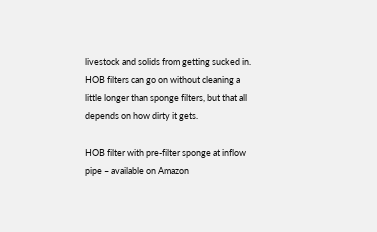livestock and solids from getting sucked in.  HOB filters can go on without cleaning a little longer than sponge filters, but that all depends on how dirty it gets.

HOB filter with pre-filter sponge at inflow pipe – available on Amazon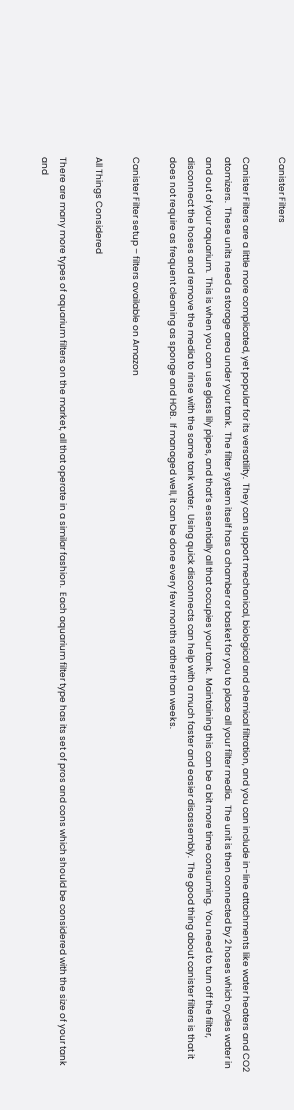Canister Filters

Canister Filters are a little more complicated, yet popular for its versatility.  They can support mechanical, biological and chemical filtration, and you can include in-line attachments like water heaters and CO2 atomizers.  These units need a storage area under your tank.  The filter system itself has a chamber or basket for you to place all your filter media.  The unit is then connected by 2 hoses which cycles water in and out of your aquarium.  This is when you can use glass lily pipes, and that’s essentially all that occupies your tank.  Maintaining this can be a bit more time consuming.  You need to turn off the filter, disconnect the hoses and remove the media to rinse with the same tank water.  Using quick disconnects can help with a much faster and easier disassembly.  The good thing about canister filters is that it does not require as frequent cleaning as sponge and HOB.  If managed well, it can be done every few months rather than weeks.

Canister Filter setup – filters available on Amazon

All Things Considered

There are many more types of aquarium filters on the market, all that operate in a similar fashion.  Each aquarium filter type has its set of pros and cons which should be considered with the size of your tank and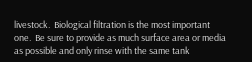livestock.  Biological filtration is the most important one.  Be sure to provide as much surface area or media as possible and only rinse with the same tank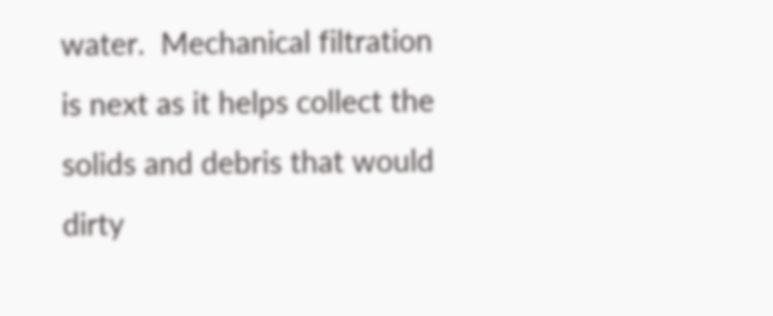water.  Mechanical filtration is next as it helps collect the solids and debris that would dirty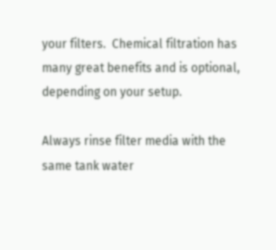your filters.  Chemical filtration has many great benefits and is optional, depending on your setup.

Always rinse filter media with the same tank water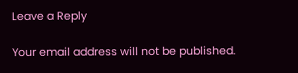Leave a Reply

Your email address will not be published.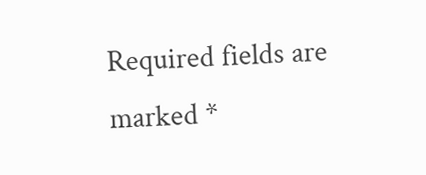Required fields are marked *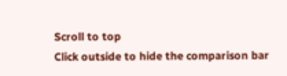Scroll to top
Click outside to hide the comparison bar